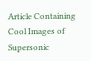Article Containing Cool Images of Supersonic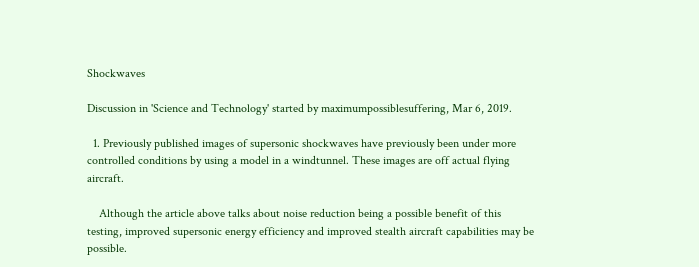Shockwaves

Discussion in 'Science and Technology' started by maximumpossiblesuffering, Mar 6, 2019.

  1. Previously published images of supersonic shockwaves have previously been under more controlled conditions by using a model in a windtunnel. These images are off actual flying aircraft.

    Although the article above talks about noise reduction being a possible benefit of this testing, improved supersonic energy efficiency and improved stealth aircraft capabilities may be possible.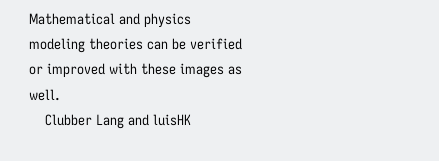Mathematical and physics modeling theories can be verified or improved with these images as well.
    Clubber Lang and luisHK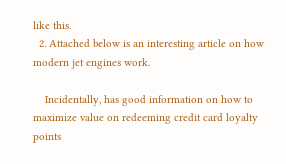like this.
  2. Attached below is an interesting article on how modern jet engines work.

    Incidentally, has good information on how to maximize value on redeeming credit card loyalty points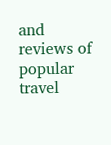and reviews of popular travel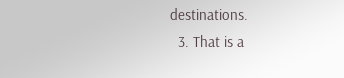destinations.
  3. That is a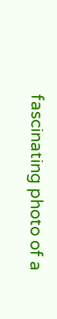fascinating photo of a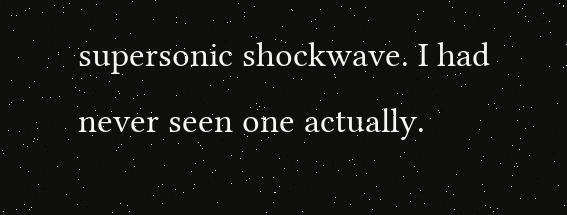supersonic shockwave. I had never seen one actually.